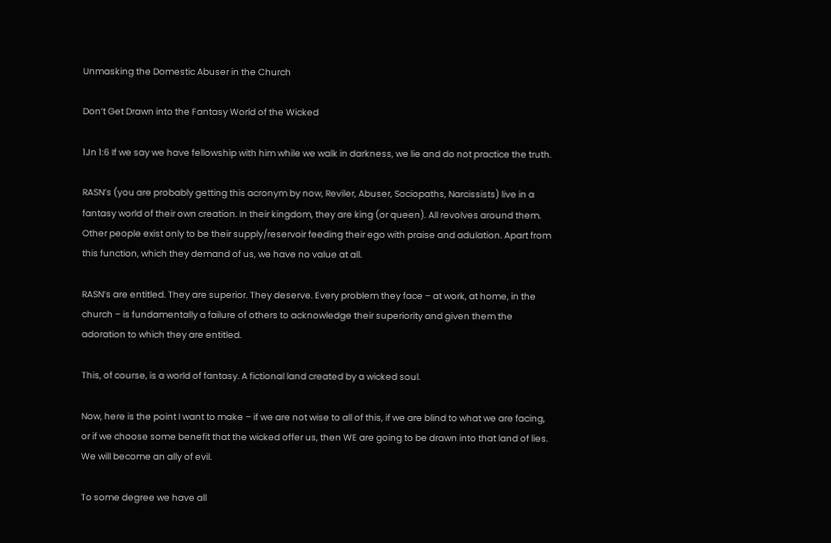Unmasking the Domestic Abuser in the Church

Don’t Get Drawn into the Fantasy World of the Wicked

1Jn 1:6 If we say we have fellowship with him while we walk in darkness, we lie and do not practice the truth.

RASN’s (you are probably getting this acronym by now, Reviler, Abuser, Sociopaths, Narcissists) live in a fantasy world of their own creation. In their kingdom, they are king (or queen). All revolves around them. Other people exist only to be their supply/reservoir feeding their ego with praise and adulation. Apart from this function, which they demand of us, we have no value at all.

RASN’s are entitled. They are superior. They deserve. Every problem they face – at work, at home, in the church – is fundamentally a failure of others to acknowledge their superiority and given them the adoration to which they are entitled.

This, of course, is a world of fantasy. A fictional land created by a wicked soul.

Now, here is the point I want to make – if we are not wise to all of this, if we are blind to what we are facing, or if we choose some benefit that the wicked offer us, then WE are going to be drawn into that land of lies. We will become an ally of evil.

To some degree we have all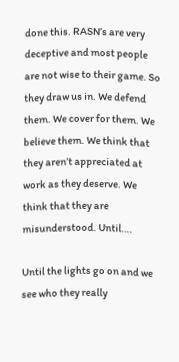done this. RASN’s are very deceptive and most people are not wise to their game. So they draw us in. We defend them. We cover for them. We believe them. We think that they aren’t appreciated at work as they deserve. We think that they are misunderstood. Until….

Until the lights go on and we see who they really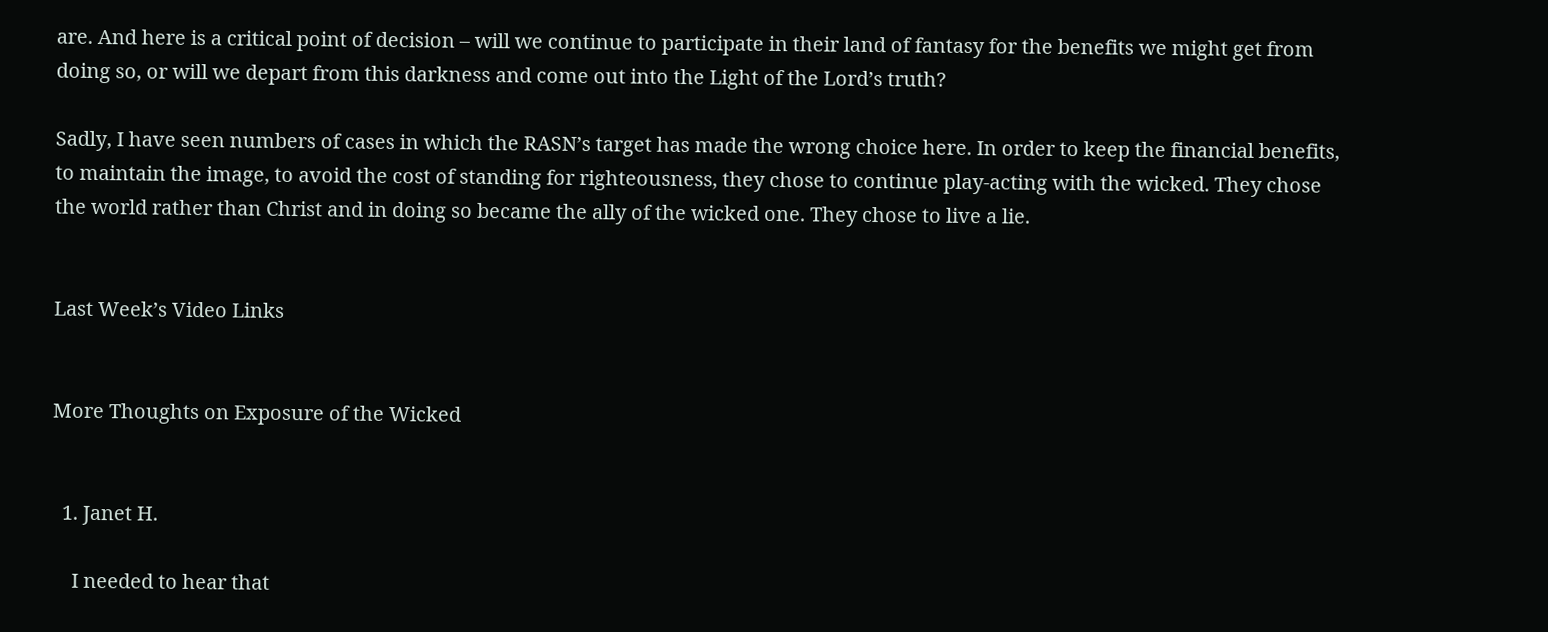are. And here is a critical point of decision – will we continue to participate in their land of fantasy for the benefits we might get from doing so, or will we depart from this darkness and come out into the Light of the Lord’s truth?

Sadly, I have seen numbers of cases in which the RASN’s target has made the wrong choice here. In order to keep the financial benefits, to maintain the image, to avoid the cost of standing for righteousness, they chose to continue play-acting with the wicked. They chose the world rather than Christ and in doing so became the ally of the wicked one. They chose to live a lie.


Last Week’s Video Links


More Thoughts on Exposure of the Wicked


  1. Janet H.

    I needed to hear that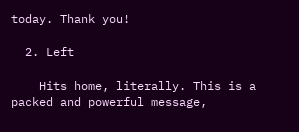today. Thank you!

  2. Left

    Hits home, literally. This is a packed and powerful message,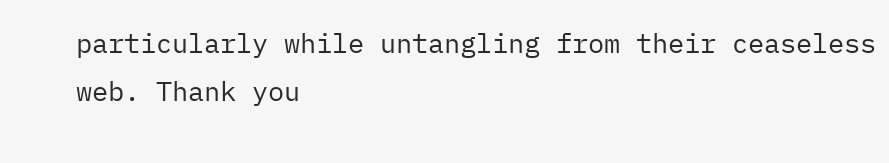particularly while untangling from their ceaseless web. Thank you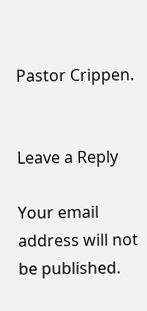Pastor Crippen.


Leave a Reply

Your email address will not be published.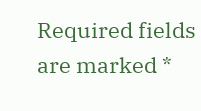Required fields are marked *